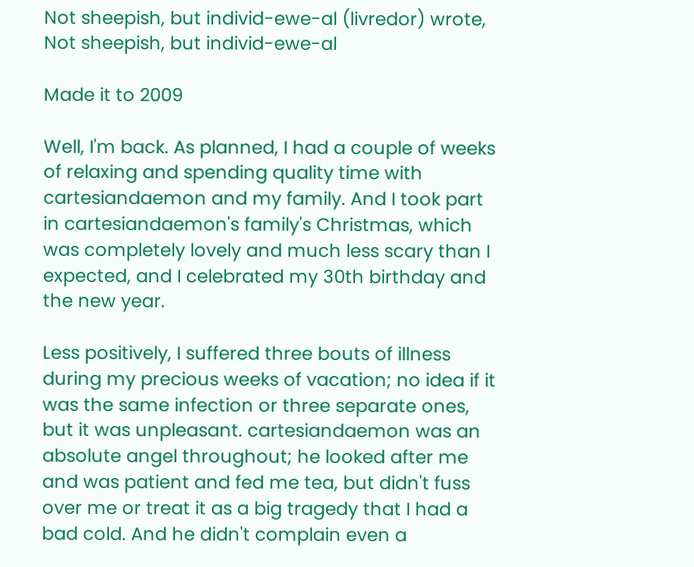Not sheepish, but individ-ewe-al (livredor) wrote,
Not sheepish, but individ-ewe-al

Made it to 2009

Well, I'm back. As planned, I had a couple of weeks of relaxing and spending quality time with cartesiandaemon and my family. And I took part in cartesiandaemon's family's Christmas, which was completely lovely and much less scary than I expected, and I celebrated my 30th birthday and the new year.

Less positively, I suffered three bouts of illness during my precious weeks of vacation; no idea if it was the same infection or three separate ones, but it was unpleasant. cartesiandaemon was an absolute angel throughout; he looked after me and was patient and fed me tea, but didn't fuss over me or treat it as a big tragedy that I had a bad cold. And he didn't complain even a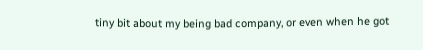tiny bit about my being bad company, or even when he got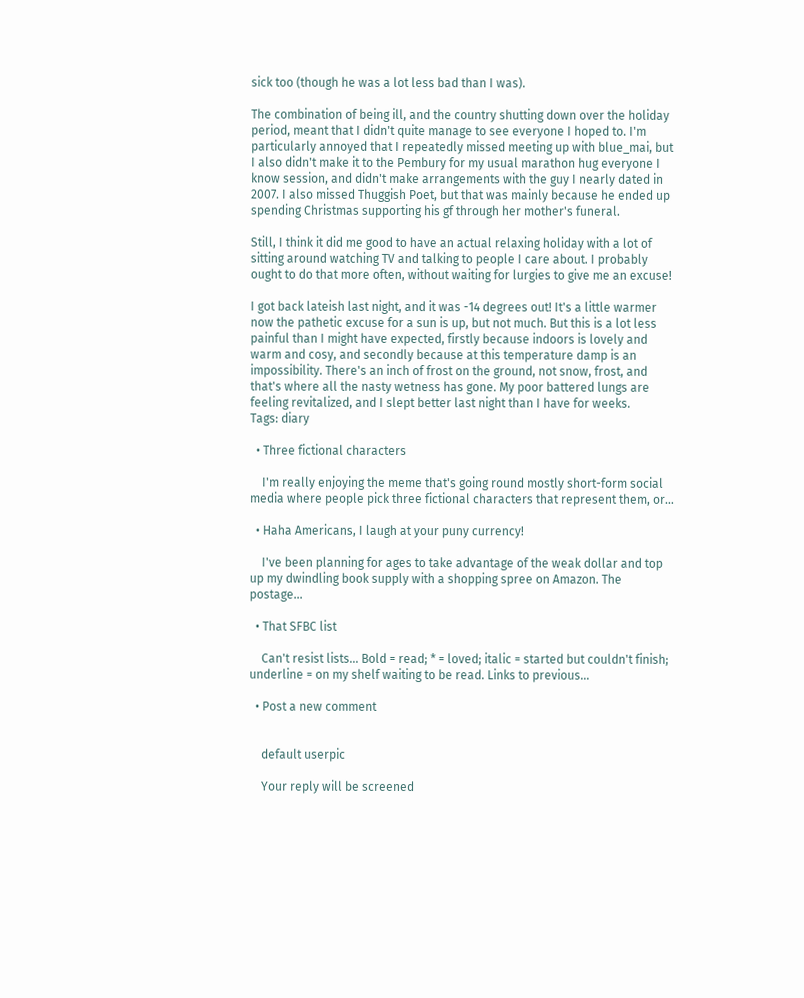sick too (though he was a lot less bad than I was).

The combination of being ill, and the country shutting down over the holiday period, meant that I didn't quite manage to see everyone I hoped to. I'm particularly annoyed that I repeatedly missed meeting up with blue_mai, but I also didn't make it to the Pembury for my usual marathon hug everyone I know session, and didn't make arrangements with the guy I nearly dated in 2007. I also missed Thuggish Poet, but that was mainly because he ended up spending Christmas supporting his gf through her mother's funeral.

Still, I think it did me good to have an actual relaxing holiday with a lot of sitting around watching TV and talking to people I care about. I probably ought to do that more often, without waiting for lurgies to give me an excuse!

I got back lateish last night, and it was -14 degrees out! It's a little warmer now the pathetic excuse for a sun is up, but not much. But this is a lot less painful than I might have expected, firstly because indoors is lovely and warm and cosy, and secondly because at this temperature damp is an impossibility. There's an inch of frost on the ground, not snow, frost, and that's where all the nasty wetness has gone. My poor battered lungs are feeling revitalized, and I slept better last night than I have for weeks.
Tags: diary

  • Three fictional characters

    I'm really enjoying the meme that's going round mostly short-form social media where people pick three fictional characters that represent them, or…

  • Haha Americans, I laugh at your puny currency!

    I've been planning for ages to take advantage of the weak dollar and top up my dwindling book supply with a shopping spree on Amazon. The postage…

  • That SFBC list

    Can't resist lists... Bold = read; * = loved; italic = started but couldn't finish; underline = on my shelf waiting to be read. Links to previous…

  • Post a new comment


    default userpic

    Your reply will be screened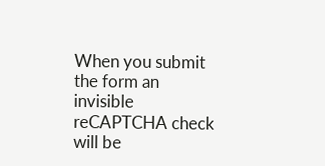When you submit the form an invisible reCAPTCHA check will be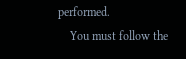performed.
    You must follow the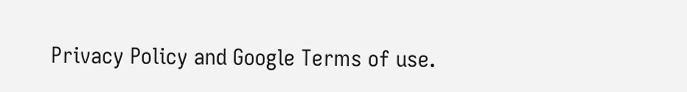Privacy Policy and Google Terms of use.